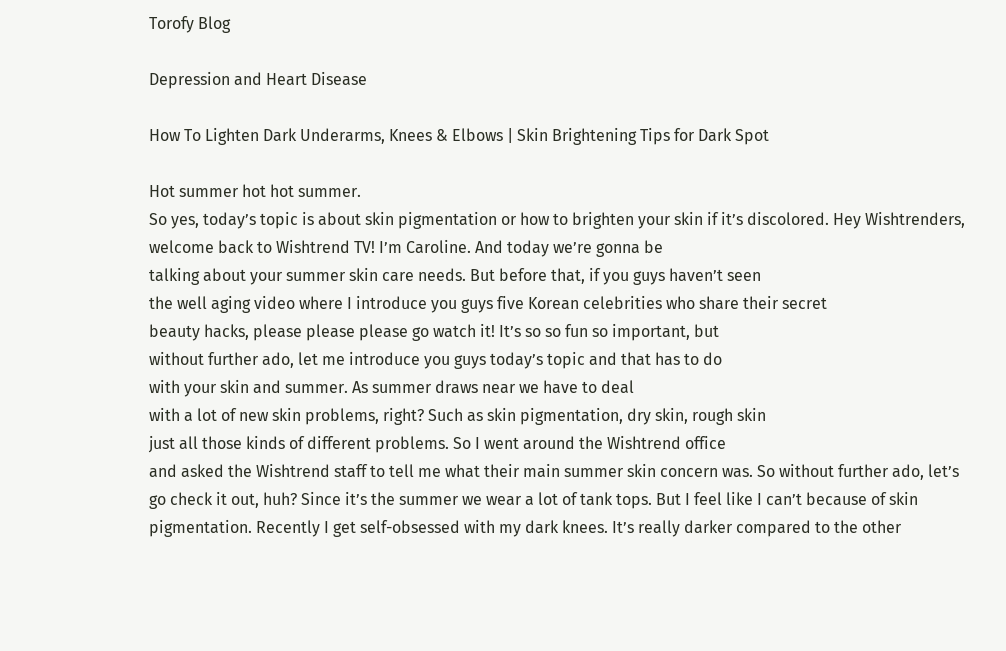Torofy Blog

Depression and Heart Disease

How To Lighten Dark Underarms, Knees & Elbows | Skin Brightening Tips for Dark Spot

Hot summer hot hot summer.
So yes, today’s topic is about skin pigmentation or how to brighten your skin if it’s discolored. Hey Wishtrenders, welcome back to Wishtrend TV! I’m Caroline. And today we’re gonna be
talking about your summer skin care needs. But before that, if you guys haven’t seen
the well aging video where I introduce you guys five Korean celebrities who share their secret
beauty hacks, please please please go watch it! It’s so so fun so important, but
without further ado, let me introduce you guys today’s topic and that has to do
with your skin and summer. As summer draws near we have to deal
with a lot of new skin problems, right? Such as skin pigmentation, dry skin, rough skin
just all those kinds of different problems. So I went around the Wishtrend office
and asked the Wishtrend staff to tell me what their main summer skin concern was. So without further ado, let’s go check it out, huh? Since it’s the summer we wear a lot of tank tops. But I feel like I can’t because of skin pigmentation. Recently I get self-obsessed with my dark knees. It’s really darker compared to the other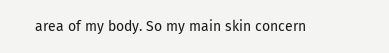area of my body. So my main skin concern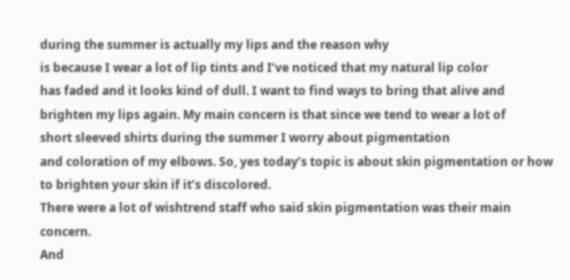during the summer is actually my lips and the reason why
is because I wear a lot of lip tints and I’ve noticed that my natural lip color
has faded and it looks kind of dull. I want to find ways to bring that alive and brighten my lips again. My main concern is that since we tend to wear a lot of
short sleeved shirts during the summer I worry about pigmentation
and coloration of my elbows. So, yes today’s topic is about skin pigmentation or how to brighten your skin if it’s discolored.
There were a lot of wishtrend staff who said skin pigmentation was their main concern.
And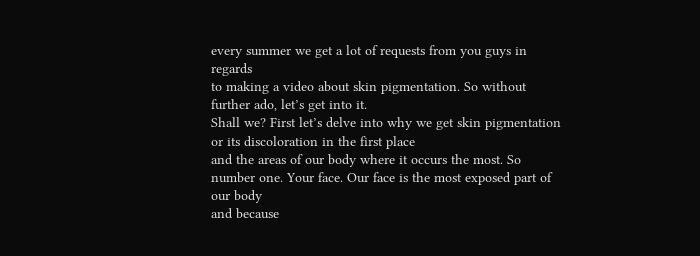every summer we get a lot of requests from you guys in regards
to making a video about skin pigmentation. So without further ado, let’s get into it.
Shall we? First let’s delve into why we get skin pigmentation or its discoloration in the first place
and the areas of our body where it occurs the most. So number one. Your face. Our face is the most exposed part of our body
and because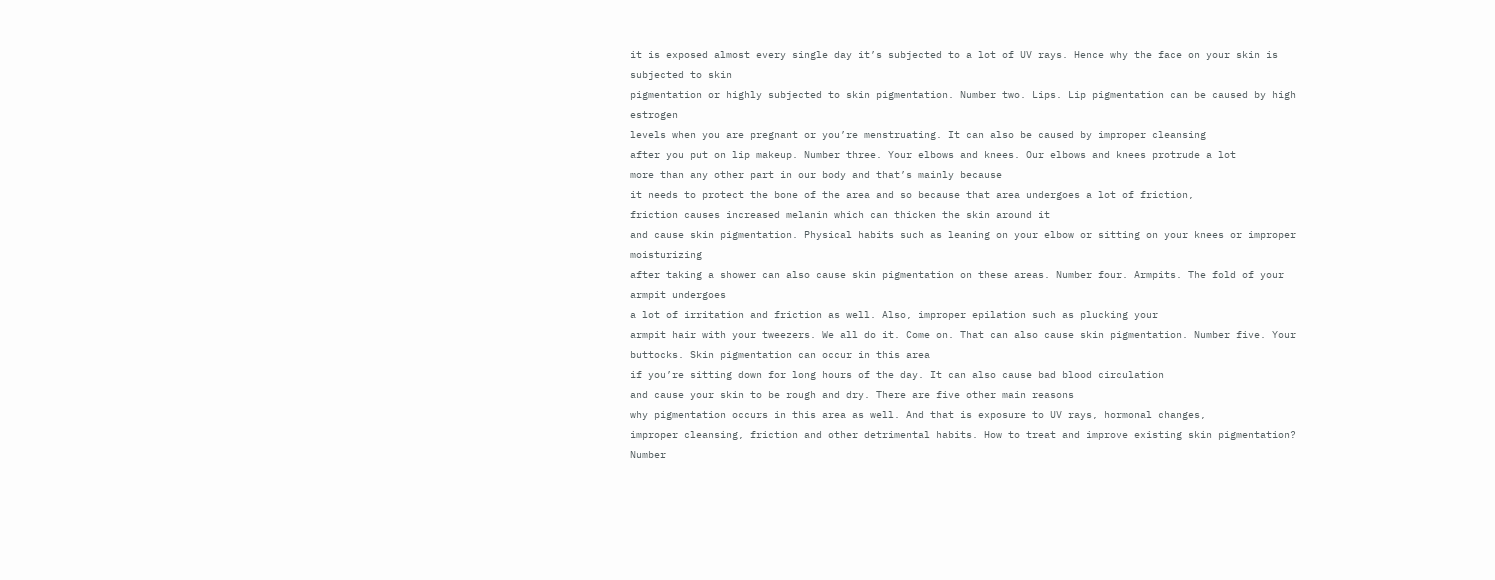it is exposed almost every single day it’s subjected to a lot of UV rays. Hence why the face on your skin is subjected to skin
pigmentation or highly subjected to skin pigmentation. Number two. Lips. Lip pigmentation can be caused by high estrogen
levels when you are pregnant or you’re menstruating. It can also be caused by improper cleansing
after you put on lip makeup. Number three. Your elbows and knees. Our elbows and knees protrude a lot
more than any other part in our body and that’s mainly because
it needs to protect the bone of the area and so because that area undergoes a lot of friction,
friction causes increased melanin which can thicken the skin around it
and cause skin pigmentation. Physical habits such as leaning on your elbow or sitting on your knees or improper moisturizing
after taking a shower can also cause skin pigmentation on these areas. Number four. Armpits. The fold of your armpit undergoes
a lot of irritation and friction as well. Also, improper epilation such as plucking your
armpit hair with your tweezers. We all do it. Come on. That can also cause skin pigmentation. Number five. Your buttocks. Skin pigmentation can occur in this area
if you’re sitting down for long hours of the day. It can also cause bad blood circulation
and cause your skin to be rough and dry. There are five other main reasons
why pigmentation occurs in this area as well. And that is exposure to UV rays, hormonal changes,
improper cleansing, friction and other detrimental habits. How to treat and improve existing skin pigmentation? Number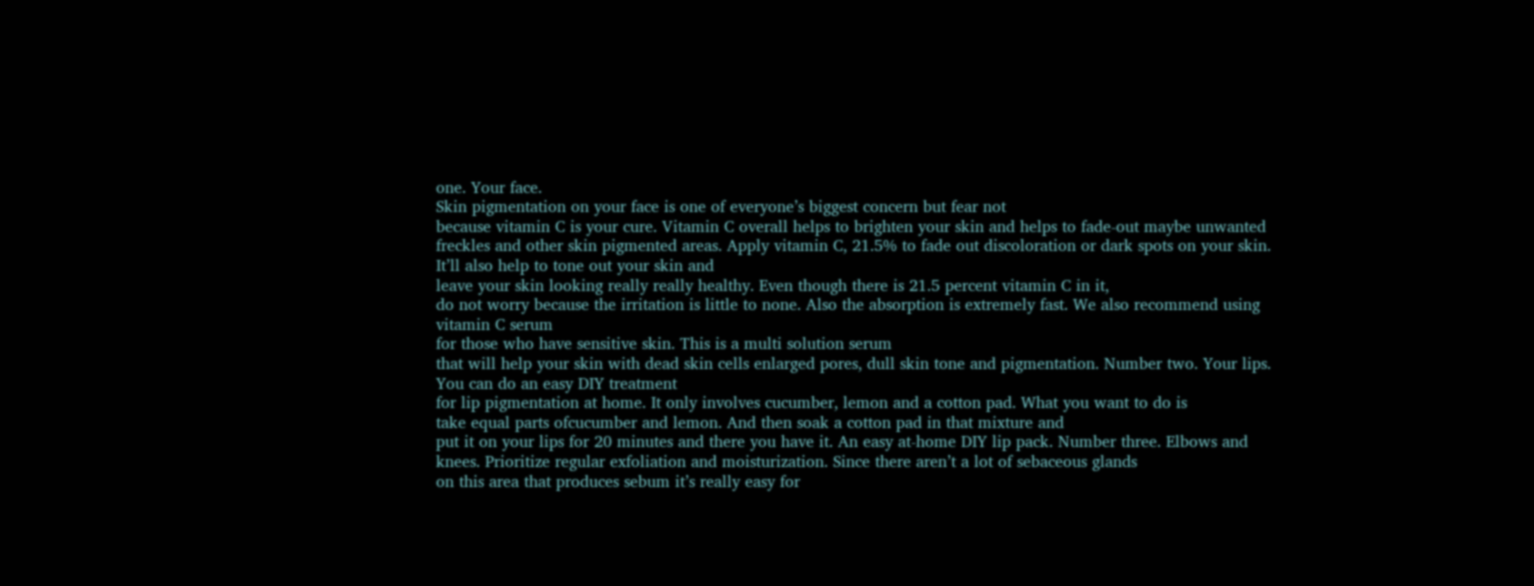one. Your face.
Skin pigmentation on your face is one of everyone’s biggest concern but fear not
because vitamin C is your cure. Vitamin C overall helps to brighten your skin and helps to fade-out maybe unwanted
freckles and other skin pigmented areas. Apply vitamin C, 21.5% to fade out discoloration or dark spots on your skin. It’ll also help to tone out your skin and
leave your skin looking really really healthy. Even though there is 21.5 percent vitamin C in it,
do not worry because the irritation is little to none. Also the absorption is extremely fast. We also recommend using vitamin C serum
for those who have sensitive skin. This is a multi solution serum
that will help your skin with dead skin cells enlarged pores, dull skin tone and pigmentation. Number two. Your lips. You can do an easy DIY treatment
for lip pigmentation at home. It only involves cucumber, lemon and a cotton pad. What you want to do is
take equal parts ofcucumber and lemon. And then soak a cotton pad in that mixture and
put it on your lips for 20 minutes and there you have it. An easy at-home DIY lip pack. Number three. Elbows and knees. Prioritize regular exfoliation and moisturization. Since there aren’t a lot of sebaceous glands
on this area that produces sebum it’s really easy for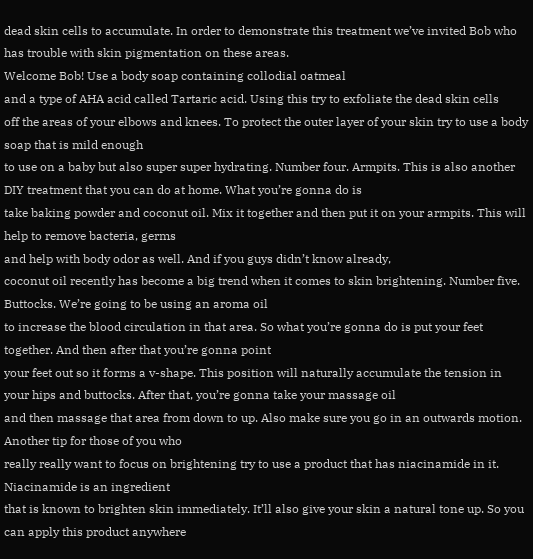dead skin cells to accumulate. In order to demonstrate this treatment we’ve invited Bob who has trouble with skin pigmentation on these areas.
Welcome Bob! Use a body soap containing collodial oatmeal
and a type of AHA acid called Tartaric acid. Using this try to exfoliate the dead skin cells
off the areas of your elbows and knees. To protect the outer layer of your skin try to use a body soap that is mild enough
to use on a baby but also super super hydrating. Number four. Armpits. This is also another
DIY treatment that you can do at home. What you’re gonna do is
take baking powder and coconut oil. Mix it together and then put it on your armpits. This will help to remove bacteria, germs
and help with body odor as well. And if you guys didn’t know already,
coconut oil recently has become a big trend when it comes to skin brightening. Number five. Buttocks. We’re going to be using an aroma oil
to increase the blood circulation in that area. So what you’re gonna do is put your feet together. And then after that you’re gonna point
your feet out so it forms a v-shape. This position will naturally accumulate the tension in your hips and buttocks. After that, you’re gonna take your massage oil
and then massage that area from down to up. Also make sure you go in an outwards motion. Another tip for those of you who
really really want to focus on brightening try to use a product that has niacinamide in it. Niacinamide is an ingredient
that is known to brighten skin immediately. It’ll also give your skin a natural tone up. So you can apply this product anywhere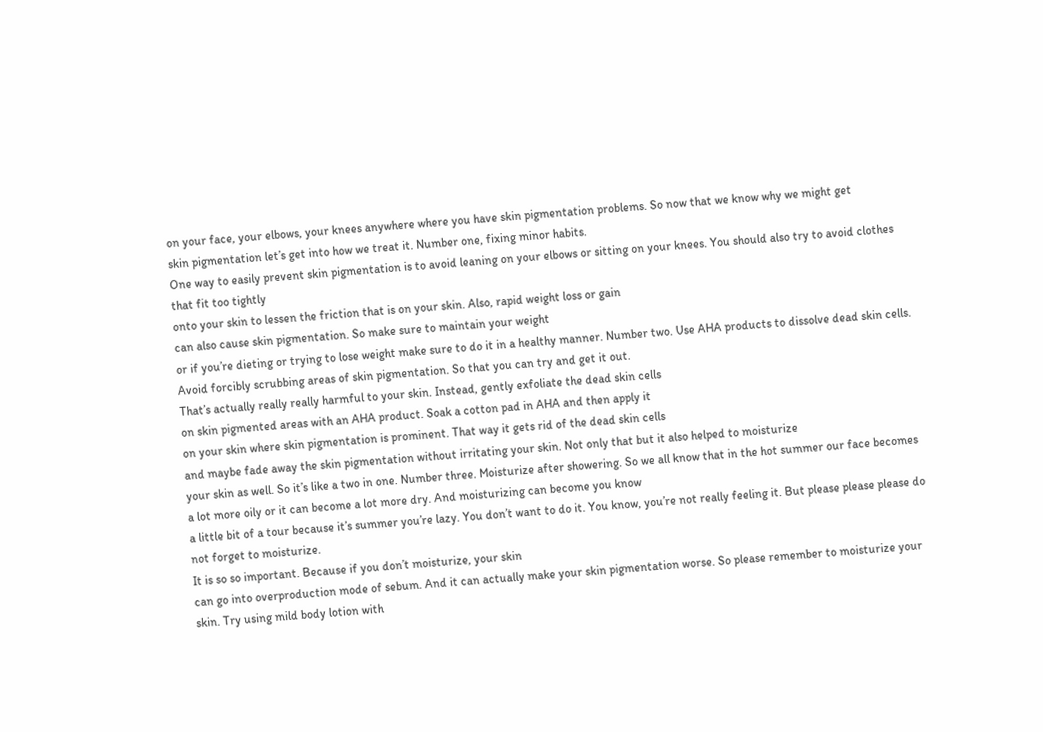on your face, your elbows, your knees anywhere where you have skin pigmentation problems. So now that we know why we might get
skin pigmentation let’s get into how we treat it. Number one, fixing minor habits.
One way to easily prevent skin pigmentation is to avoid leaning on your elbows or sitting on your knees. You should also try to avoid clothes that fit too tightly
onto your skin to lessen the friction that is on your skin. Also, rapid weight loss or gain
can also cause skin pigmentation. So make sure to maintain your weight
or if you’re dieting or trying to lose weight make sure to do it in a healthy manner. Number two. Use AHA products to dissolve dead skin cells.
Avoid forcibly scrubbing areas of skin pigmentation. So that you can try and get it out.
That’s actually really really harmful to your skin. Instead, gently exfoliate the dead skin cells
on skin pigmented areas with an AHA product. Soak a cotton pad in AHA and then apply it
on your skin where skin pigmentation is prominent. That way it gets rid of the dead skin cells
and maybe fade away the skin pigmentation without irritating your skin. Not only that but it also helped to moisturize
your skin as well. So it’s like a two in one. Number three. Moisturize after showering. So we all know that in the hot summer our face becomes a lot more oily or it can become a lot more dry. And moisturizing can become you know
a little bit of a tour because it’s summer you’re lazy. You don’t want to do it. You know, you’re not really feeling it. But please please please do not forget to moisturize.
It is so so important. Because if you don’t moisturize, your skin
can go into overproduction mode of sebum. And it can actually make your skin pigmentation worse. So please remember to moisturize your skin. Try using mild body lotion with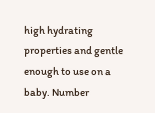high hydrating
properties and gentle enough to use on a baby. Number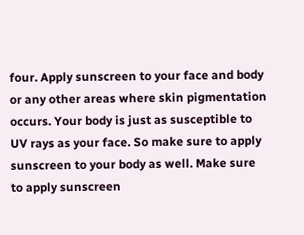four. Apply sunscreen to your face and body
or any other areas where skin pigmentation occurs. Your body is just as susceptible to UV rays as your face. So make sure to apply sunscreen to your body as well. Make sure to apply sunscreen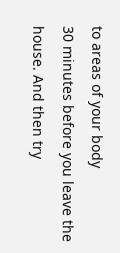to areas of your body
30 minutes before you leave the house. And then try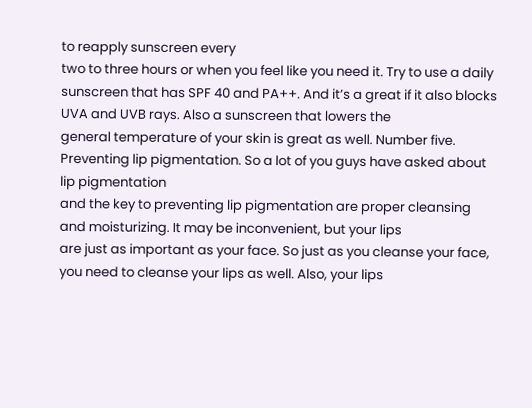to reapply sunscreen every
two to three hours or when you feel like you need it. Try to use a daily sunscreen that has SPF 40 and PA++. And it’s a great if it also blocks UVA and UVB rays. Also a sunscreen that lowers the
general temperature of your skin is great as well. Number five. Preventing lip pigmentation. So a lot of you guys have asked about lip pigmentation
and the key to preventing lip pigmentation are proper cleansing and moisturizing. It may be inconvenient, but your lips
are just as important as your face. So just as you cleanse your face,
you need to cleanse your lips as well. Also, your lips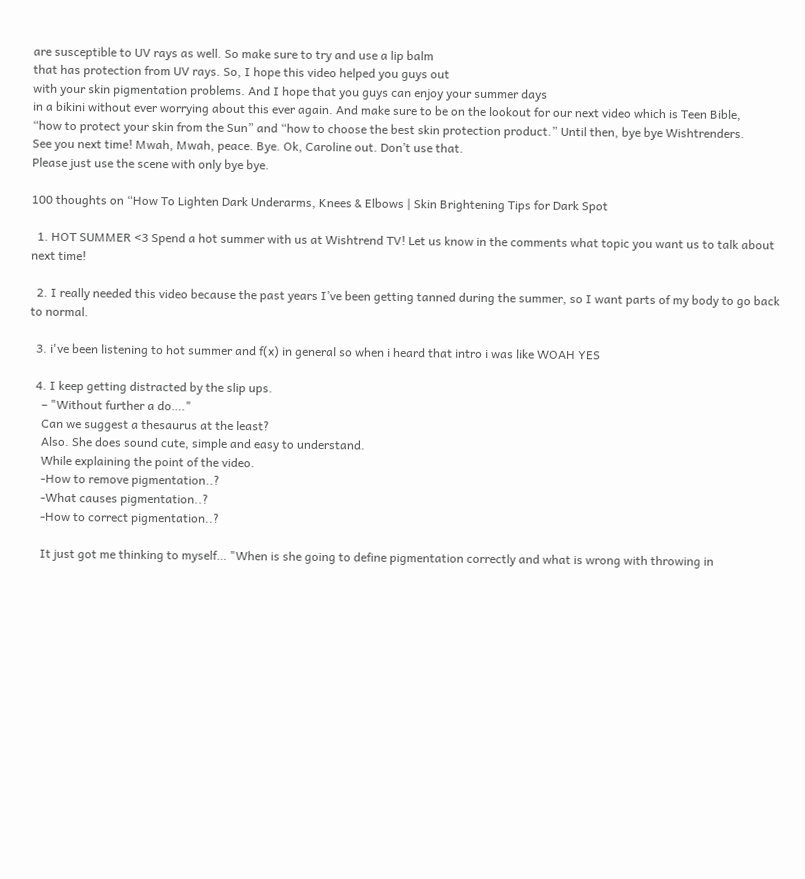are susceptible to UV rays as well. So make sure to try and use a lip balm
that has protection from UV rays. So, I hope this video helped you guys out
with your skin pigmentation problems. And I hope that you guys can enjoy your summer days
in a bikini without ever worrying about this ever again. And make sure to be on the lookout for our next video which is Teen Bible,
“how to protect your skin from the Sun” and “how to choose the best skin protection product.” Until then, bye bye Wishtrenders.
See you next time! Mwah, Mwah, peace. Bye. Ok, Caroline out. Don’t use that.
Please just use the scene with only bye bye.

100 thoughts on “How To Lighten Dark Underarms, Knees & Elbows | Skin Brightening Tips for Dark Spot

  1. HOT SUMMER <3 Spend a hot summer with us at Wishtrend TV! Let us know in the comments what topic you want us to talk about next time!

  2. I really needed this video because the past years I’ve been getting tanned during the summer, so I want parts of my body to go back to normal.

  3. i've been listening to hot summer and f(x) in general so when i heard that intro i was like WOAH YES

  4. I keep getting distracted by the slip ups.
    – "Without further a do…."
    Can we suggest a thesaurus at the least?
    Also. She does sound cute, simple and easy to understand.
    While explaining the point of the video.
    -How to remove pigmentation..?
    -What causes pigmentation..?
    -How to correct pigmentation..?

    It just got me thinking to myself… "When is she going to define pigmentation correctly and what is wrong with throwing in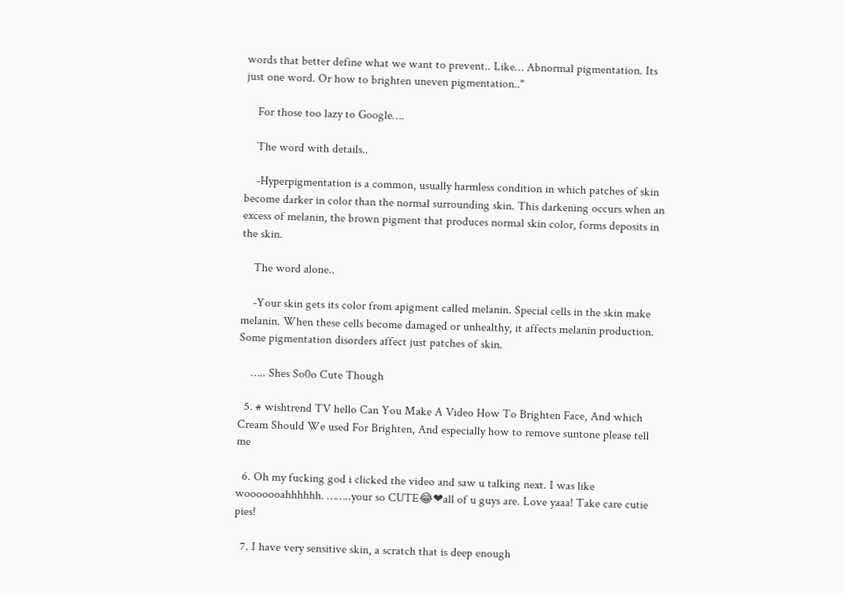words that better define what we want to prevent.. Like… Abnormal pigmentation. Its just one word. Or how to brighten uneven pigmentation.."

    For those too lazy to Google….

    The word with details..

    -Hyperpigmentation is a common, usually harmless condition in which patches of skin become darker in color than the normal surrounding skin. This darkening occurs when an excess of melanin, the brown pigment that produces normal skin color, forms deposits in the skin.

    The word alone..

    -Your skin gets its color from apigment called melanin. Special cells in the skin make melanin. When these cells become damaged or unhealthy, it affects melanin production. Some pigmentation disorders affect just patches of skin.

    ….. Shes So0o Cute Though

  5. # wishtrend TV hello Can You Make A Video How To Brighten Face, And which Cream Should We used For Brighten, And especially how to remove suntone please tell me

  6. Oh my fucking god i clicked the video and saw u talking next. I was like wooooooahhhhhh. ……..your so CUTE😂❤all of u guys are. Love yaaa! Take care cutie pies!

  7. I have very sensitive skin, a scratch that is deep enough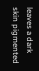leaves a dark skin pigmented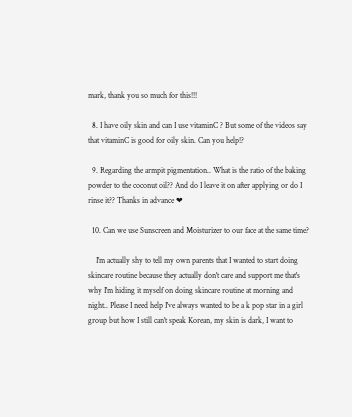mark, thank you so much for this!!!

  8. I have oily skin and can I use vitaminC ? But some of the videos say that vitaminC is good for oily skin. Can you help!?

  9. Regarding the armpit pigmentation.. What is the ratio of the baking powder to the coconut oil?? And do I leave it on after applying or do I rinse it?? Thanks in advance ❤

  10. Can we use Sunscreen and Moisturizer to our face at the same time?

    I'm actually shy to tell my own parents that I wanted to start doing skincare routine because they actually don't care and support me that's why I'm hiding it myself on doing skincare routine at morning and night.. Please I need help I've always wanted to be a k pop star in a girl group but how I still can't speak Korean, my skin is dark, I want to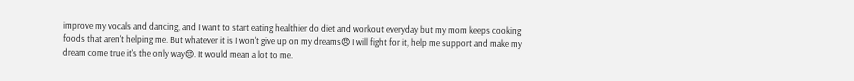improve my vocals and dancing, and I want to start eating healthier do diet and workout everyday but my mom keeps cooking foods that aren't helping me. But whatever it is I won't give up on my dreams😠 I will fight for it, help me support and make my dream come true it's the only way😔. It would mean a lot to me.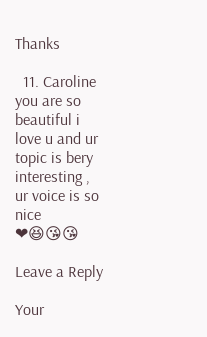Thanks

  11. Caroline you are so beautiful i love u and ur topic is bery interesting , ur voice is so nice ❤😆😘😘

Leave a Reply

Your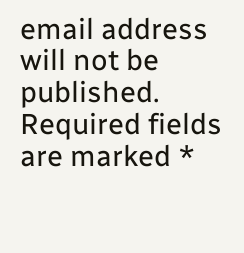email address will not be published. Required fields are marked *